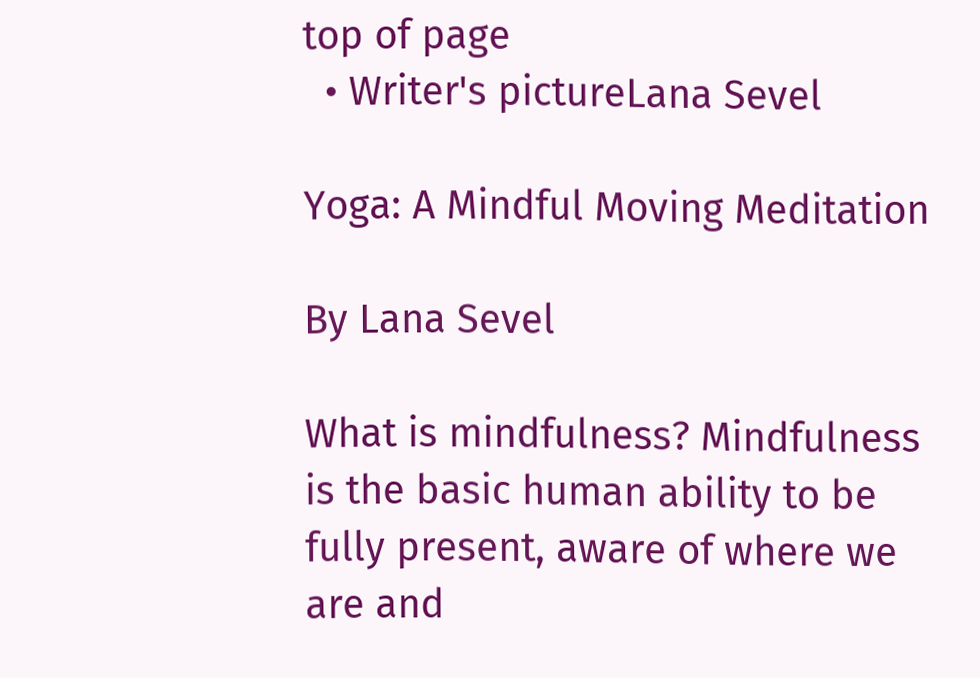top of page
  • Writer's pictureLana Sevel

Yoga: A Mindful Moving Meditation

By Lana Sevel

What is mindfulness? Mindfulness is the basic human ability to be fully present, aware of where we are and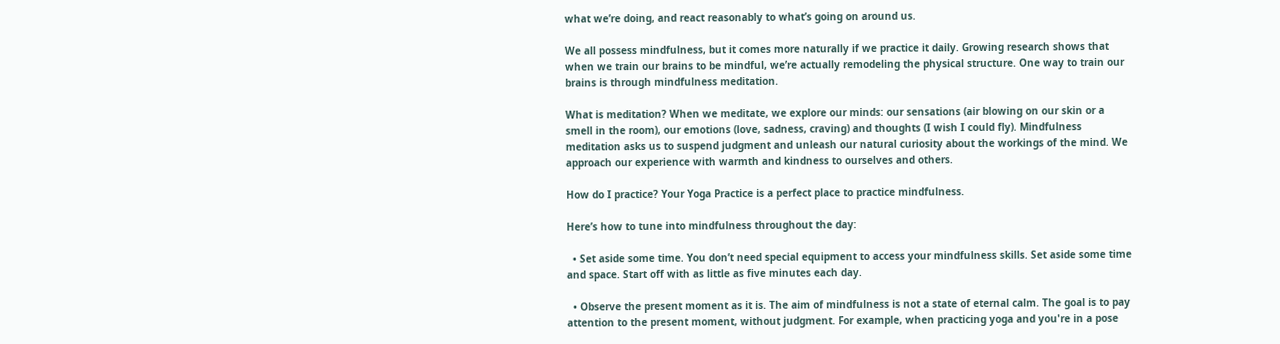what we’re doing, and react reasonably to what’s going on around us.

We all possess mindfulness, but it comes more naturally if we practice it daily. Growing research shows that when we train our brains to be mindful, we’re actually remodeling the physical structure. One way to train our brains is through mindfulness meditation.

What is meditation? When we meditate, we explore our minds: our sensations (air blowing on our skin or a smell in the room), our emotions (love, sadness, craving) and thoughts (I wish I could fly). Mindfulness meditation asks us to suspend judgment and unleash our natural curiosity about the workings of the mind. We approach our experience with warmth and kindness to ourselves and others.

How do I practice? Your Yoga Practice is a perfect place to practice mindfulness.

Here’s how to tune into mindfulness throughout the day:

  • Set aside some time. You don’t need special equipment to access your mindfulness skills. Set aside some time and space. Start off with as little as five minutes each day.

  • Observe the present moment as it is. The aim of mindfulness is not a state of eternal calm. The goal is to pay attention to the present moment, without judgment. For example, when practicing yoga and you're in a pose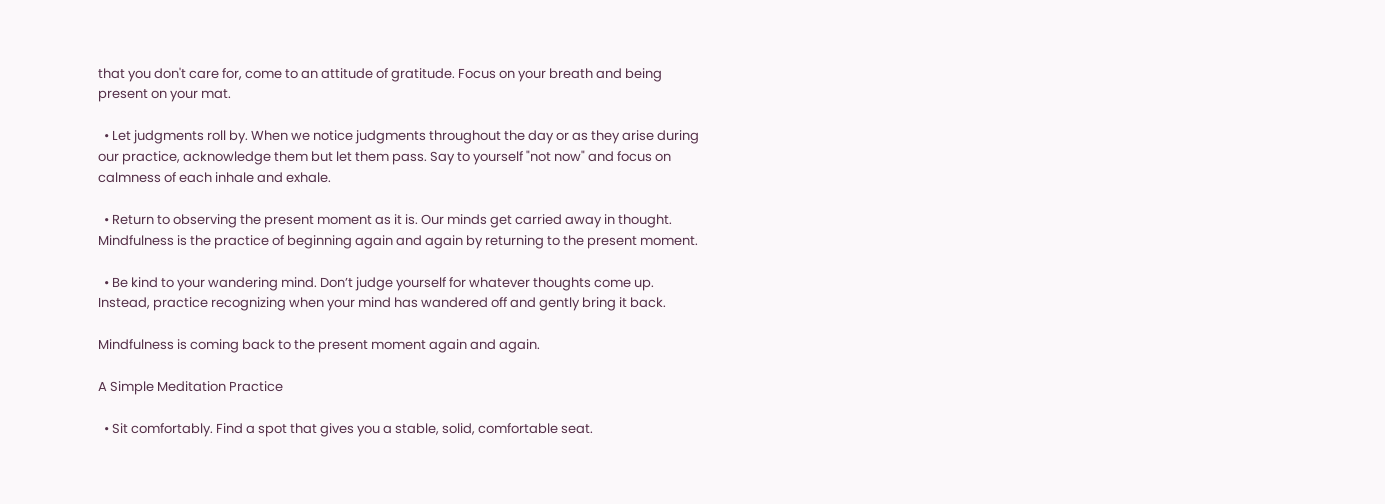that you don't care for, come to an attitude of gratitude. Focus on your breath and being present on your mat.

  • Let judgments roll by. When we notice judgments throughout the day or as they arise during our practice, acknowledge them but let them pass. Say to yourself "not now" and focus on calmness of each inhale and exhale.

  • Return to observing the present moment as it is. Our minds get carried away in thought. Mindfulness is the practice of beginning again and again by returning to the present moment.

  • Be kind to your wandering mind. Don’t judge yourself for whatever thoughts come up. Instead, practice recognizing when your mind has wandered off and gently bring it back.

Mindfulness is coming back to the present moment again and again.

A Simple Meditation Practice

  • Sit comfortably. Find a spot that gives you a stable, solid, comfortable seat.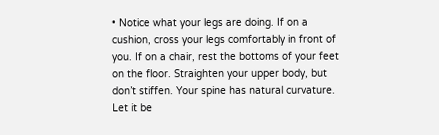• Notice what your legs are doing. If on a cushion, cross your legs comfortably in front of you. If on a chair, rest the bottoms of your feet on the floor. Straighten your upper body, but don’t stiffen. Your spine has natural curvature. Let it be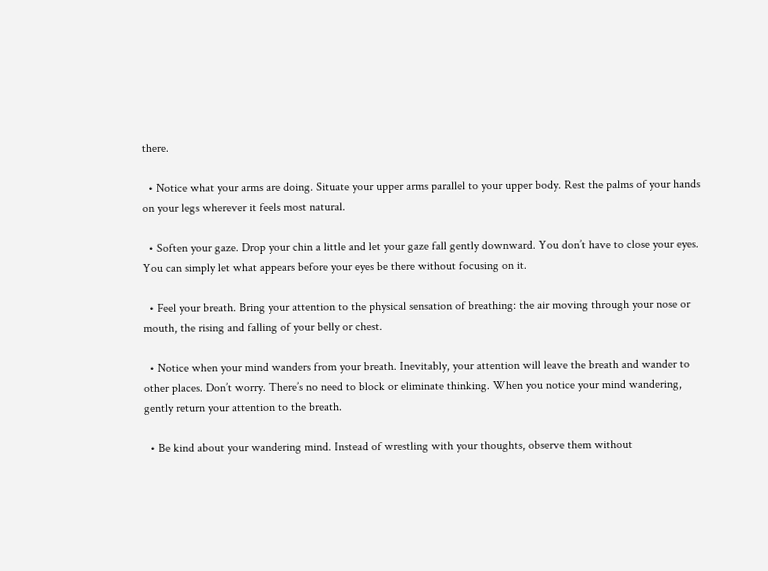there.

  • Notice what your arms are doing. Situate your upper arms parallel to your upper body. Rest the palms of your hands on your legs wherever it feels most natural.

  • Soften your gaze. Drop your chin a little and let your gaze fall gently downward. You don’t have to close your eyes. You can simply let what appears before your eyes be there without focusing on it.

  • Feel your breath. Bring your attention to the physical sensation of breathing: the air moving through your nose or mouth, the rising and falling of your belly or chest.

  • Notice when your mind wanders from your breath. Inevitably, your attention will leave the breath and wander to other places. Don’t worry. There’s no need to block or eliminate thinking. When you notice your mind wandering, gently return your attention to the breath.

  • Be kind about your wandering mind. Instead of wrestling with your thoughts, observe them without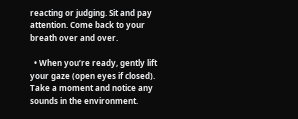reacting or judging. Sit and pay attention. Come back to your breath over and over.

  • When you’re ready, gently lift your gaze (open eyes if closed). Take a moment and notice any sounds in the environment.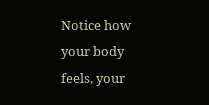Notice how your body feels, your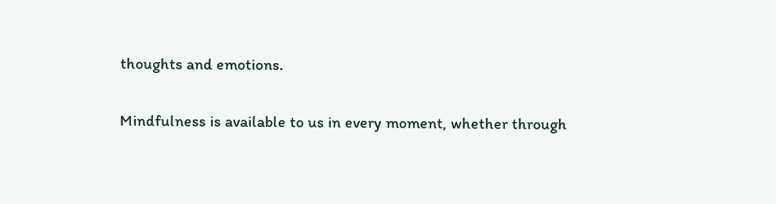thoughts and emotions.

Mindfulness is available to us in every moment, whether through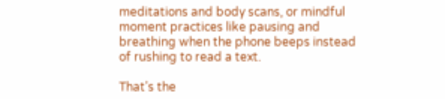meditations and body scans, or mindful moment practices like pausing and breathing when the phone beeps instead of rushing to read a text.

That’s the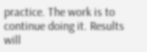practice. The work is to continue doing it. Results will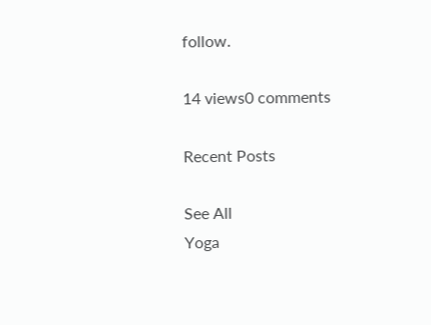follow.

14 views0 comments

Recent Posts

See All
Yoga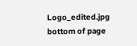Logo_edited.jpg
bottom of page